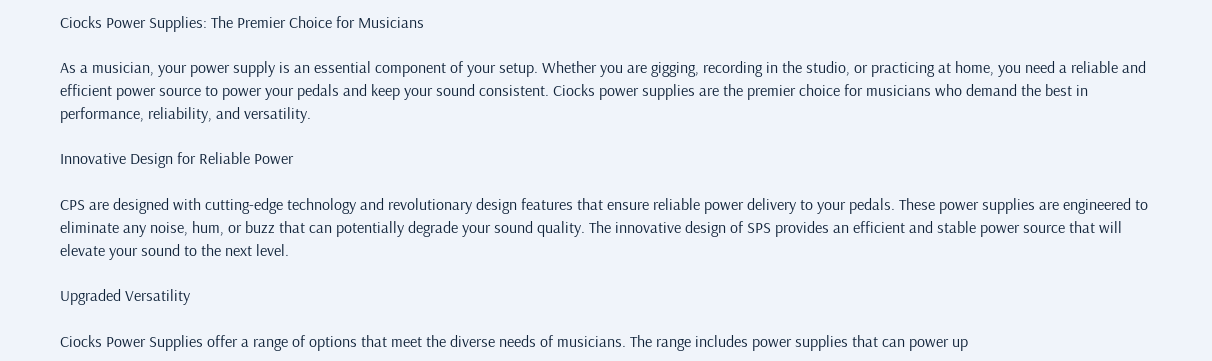Ciocks Power Supplies: The Premier Choice for Musicians

As a musician, your power supply is an essential component of your setup. Whether you are gigging, recording in the studio, or practicing at home, you need a reliable and efficient power source to power your pedals and keep your sound consistent. Ciocks power supplies are the premier choice for musicians who demand the best in performance, reliability, and versatility.

Innovative Design for Reliable Power

CPS are designed with cutting-edge technology and revolutionary design features that ensure reliable power delivery to your pedals. These power supplies are engineered to eliminate any noise, hum, or buzz that can potentially degrade your sound quality. The innovative design of SPS provides an efficient and stable power source that will elevate your sound to the next level.

Upgraded Versatility

Ciocks Power Supplies offer a range of options that meet the diverse needs of musicians. The range includes power supplies that can power up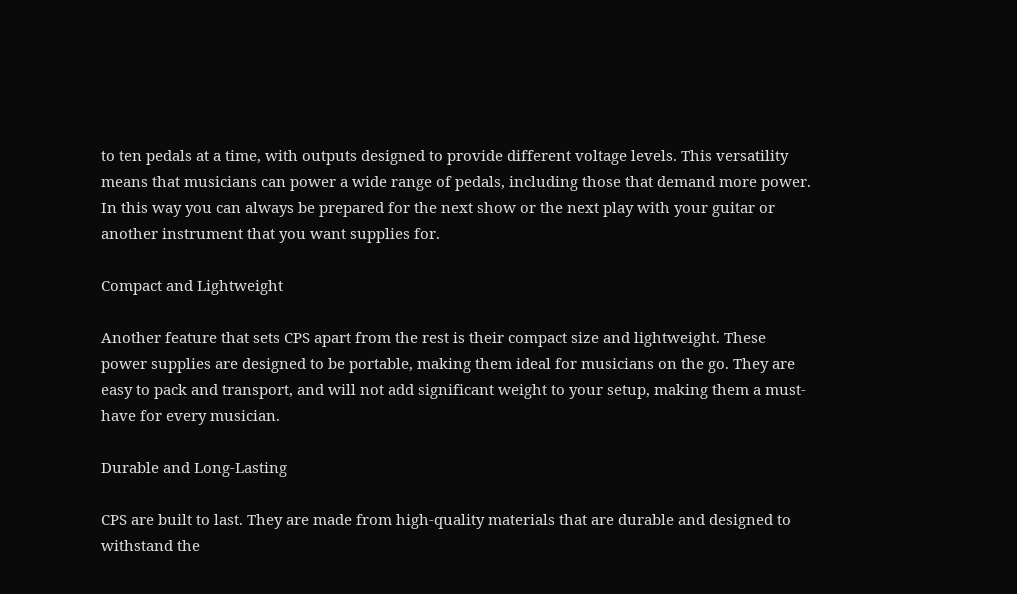to ten pedals at a time, with outputs designed to provide different voltage levels. This versatility means that musicians can power a wide range of pedals, including those that demand more power. In this way you can always be prepared for the next show or the next play with your guitar or another instrument that you want supplies for.

Compact and Lightweight

Another feature that sets CPS apart from the rest is their compact size and lightweight. These power supplies are designed to be portable, making them ideal for musicians on the go. They are easy to pack and transport, and will not add significant weight to your setup, making them a must-have for every musician.

Durable and Long-Lasting

CPS are built to last. They are made from high-quality materials that are durable and designed to withstand the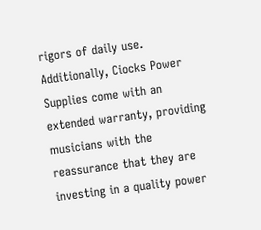rigors of daily use. Additionally, Ciocks Power Supplies come with an extended warranty, providing musicians with the reassurance that they are investing in a quality power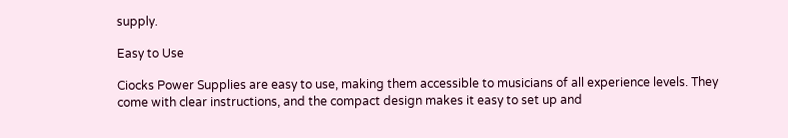supply.

Easy to Use

Ciocks Power Supplies are easy to use, making them accessible to musicians of all experience levels. They come with clear instructions, and the compact design makes it easy to set up and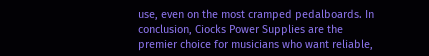use, even on the most cramped pedalboards. In conclusion, Ciocks Power Supplies are the premier choice for musicians who want reliable,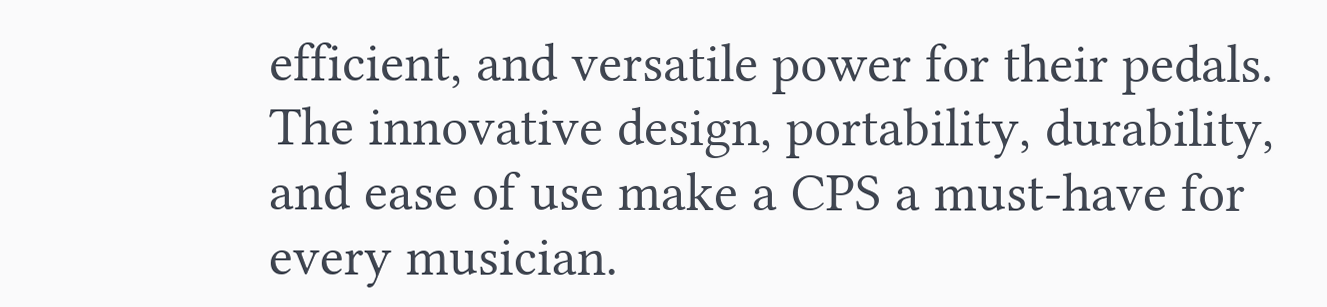efficient, and versatile power for their pedals. The innovative design, portability, durability, and ease of use make a CPS a must-have for every musician.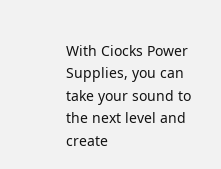With Ciocks Power Supplies, you can take your sound to the next level and create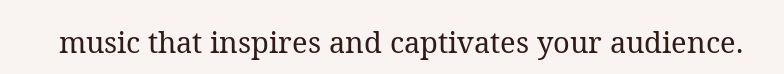music that inspires and captivates your audience.